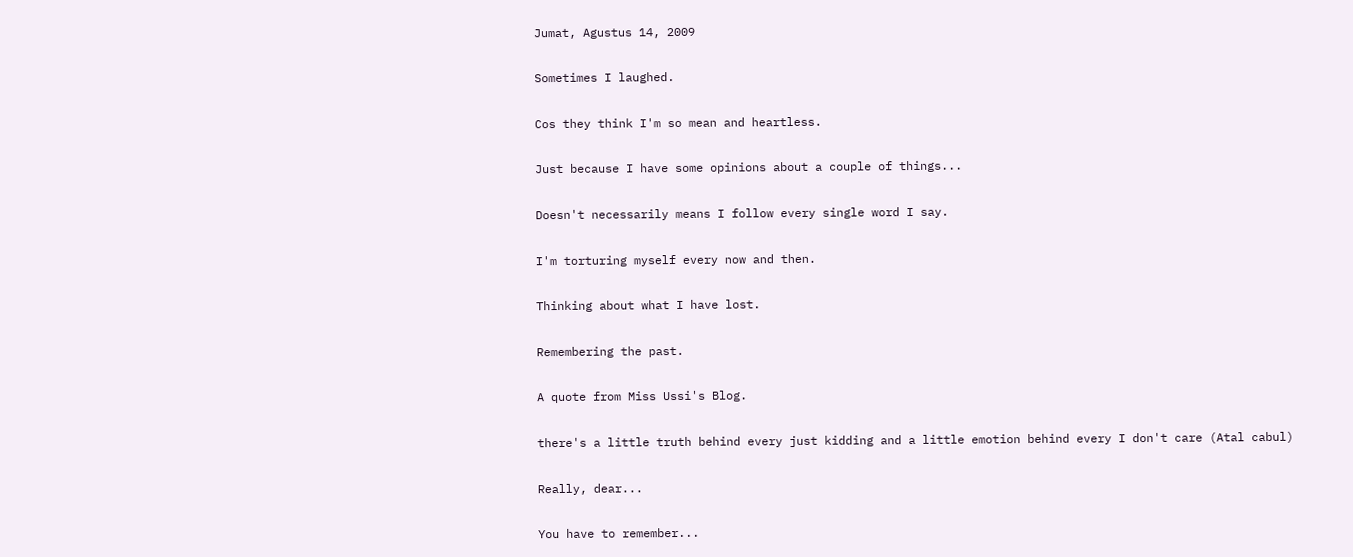Jumat, Agustus 14, 2009

Sometimes I laughed.

Cos they think I'm so mean and heartless.

Just because I have some opinions about a couple of things...

Doesn't necessarily means I follow every single word I say.

I'm torturing myself every now and then.

Thinking about what I have lost.

Remembering the past.

A quote from Miss Ussi's Blog.

there's a little truth behind every just kidding and a little emotion behind every I don't care (Atal cabul)

Really, dear...

You have to remember...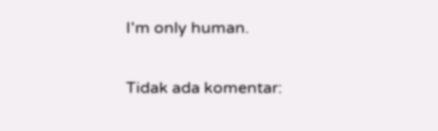I'm only human.

Tidak ada komentar: